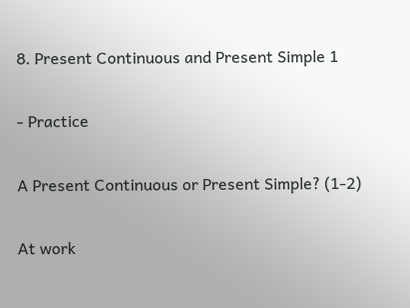8. Present Continuous and Present Simple 1

- Practice

A Present Continuous or Present Simple? (1-2)

At work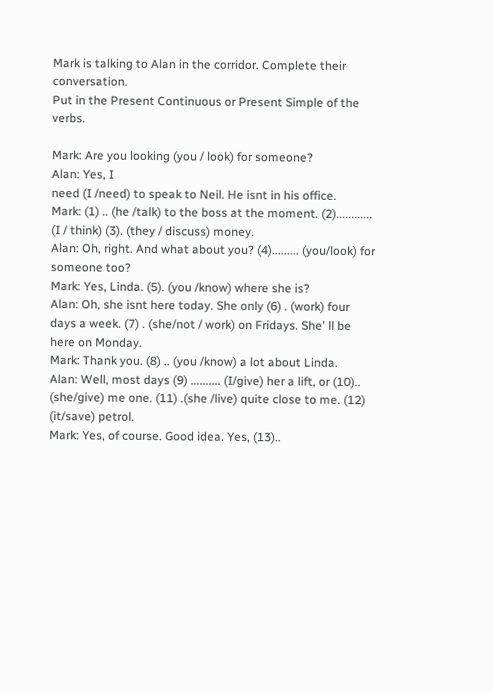Mark is talking to Alan in the corridor. Complete their conversation.
Put in the Present Continuous or Present Simple of the verbs.

Mark: Are you looking (you / look) for someone?
Alan: Yes, I
need (I /need) to speak to Neil. He isnt in his office.
Mark: (1) .. (he /talk) to the boss at the moment. (2)............ (I / think) (3). (they / discuss) money.
Alan: Oh, right. And what about you? (4)......... (you/look) for someone too?
Mark: Yes, Linda. (5). (you /know) where she is?
Alan: Oh, she isnt here today. She only (6) . (work) four days a week. (7) . (she/not / work) on Fridays. She' ll be here on Monday.
Mark: Thank you. (8) .. (you /know) a lot about Linda.
Alan: Well, most days (9) .......... (I/give) her a lift, or (10).. (she/give) me one. (11) .(she /live) quite close to me. (12) (it/save) petrol.
Mark: Yes, of course. Good idea. Yes, (13)..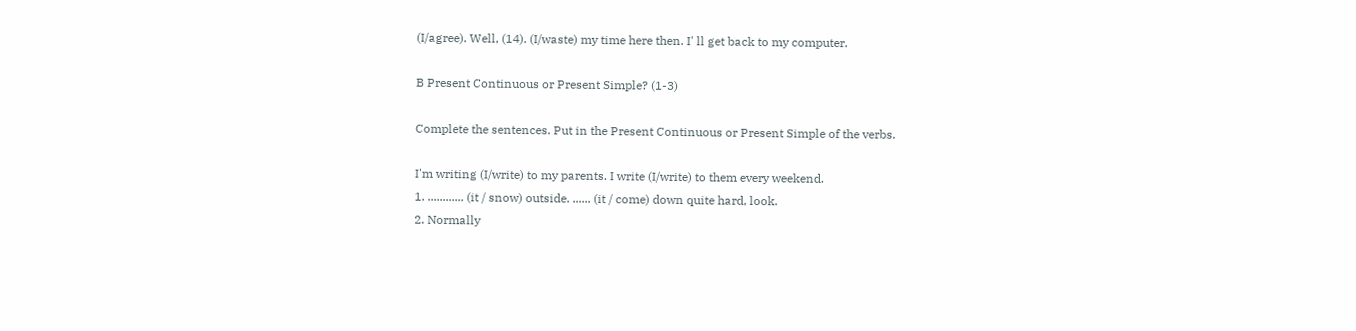(I/agree). Well, (14). (I/waste) my time here then. I' ll get back to my computer.

B Present Continuous or Present Simple? (1-3)

Complete the sentences. Put in the Present Continuous or Present Simple of the verbs.

I'm writing (I/write) to my parents. I write (I/write) to them every weekend.
1. ............ (it / snow) outside. ...... (it / come) down quite hard, look.
2. Normally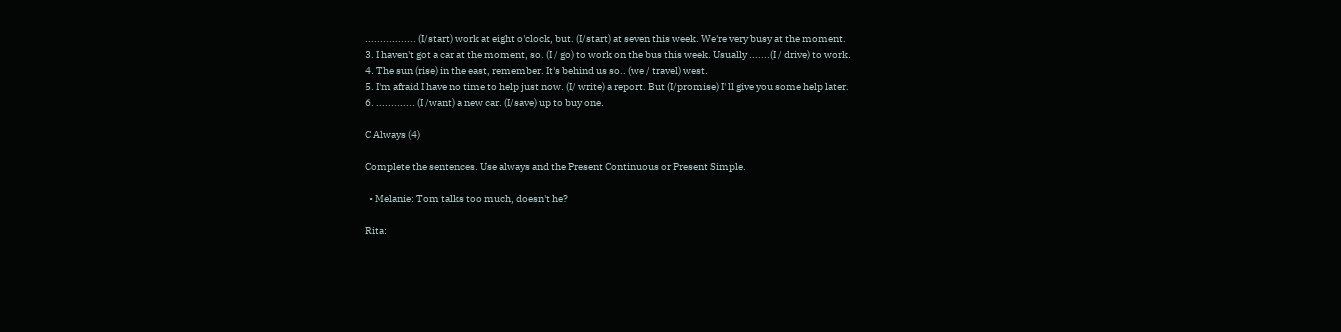................. (I/start) work at eight o'clock, but. (I/start) at seven this week. We're very busy at the moment.
3. I haven't got a car at the moment, so. (I / go) to work on the bus this week. Usually .......(I / drive) to work.
4. The sun (rise) in the east, remember. It's behind us so.. (we / travel) west.
5. I'm afraid I have no time to help just now. (I/ write) a report. But (I/promise) I' ll give you some help later.
6. ............. (I /want) a new car. (I/save) up to buy one.

C Always (4)

Complete the sentences. Use always and the Present Continuous or Present Simple.

  • Melanie: Tom talks too much, doesn't he?

Rita: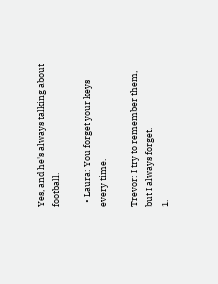Yes, and he's always talking about football.

  • Laura: You forget your keys every time.

Trevor: I try to remember them, but I always forget.
1.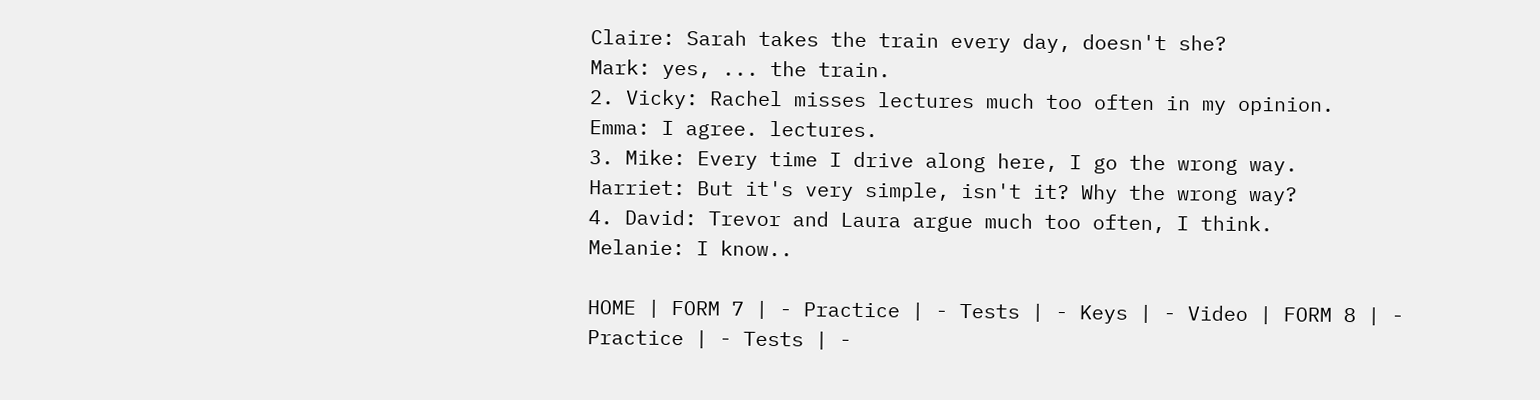Claire: Sarah takes the train every day, doesn't she?
Mark: yes, ... the train.
2. Vicky: Rachel misses lectures much too often in my opinion.
Emma: I agree. lectures.
3. Mike: Every time I drive along here, I go the wrong way.
Harriet: But it's very simple, isn't it? Why the wrong way?
4. David: Trevor and Laura argue much too often, I think.
Melanie: I know..

HOME | FORM 7 | - Practice | - Tests | - Keys | - Video | FORM 8 | - Practice | - Tests | -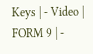Keys | - Video | FORM 9 | -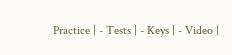Practice | - Tests | - Keys | - Video |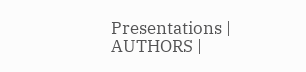Presentations | AUTHORS |